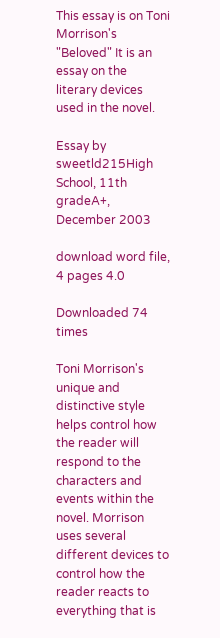This essay is on Toni Morrison's "Beloved" It is an essay on the literary devices used in the novel.

Essay by sweetld215High School, 11th gradeA+, December 2003

download word file, 4 pages 4.0

Downloaded 74 times

Toni Morrison's unique and distinctive style helps control how the reader will respond to the characters and events within the novel. Morrison uses several different devices to control how the reader reacts to everything that is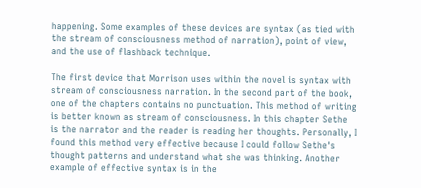happening. Some examples of these devices are syntax (as tied with the stream of consciousness method of narration), point of view, and the use of flashback technique.

The first device that Morrison uses within the novel is syntax with stream of consciousness narration. In the second part of the book, one of the chapters contains no punctuation. This method of writing is better known as stream of consciousness. In this chapter Sethe is the narrator and the reader is reading her thoughts. Personally, I found this method very effective because I could follow Sethe's thought patterns and understand what she was thinking. Another example of effective syntax is in the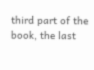third part of the book, the last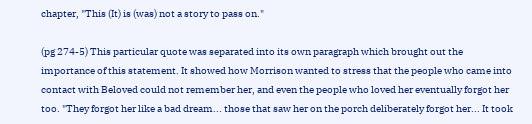chapter, "This (It) is (was) not a story to pass on."

(pg 274-5) This particular quote was separated into its own paragraph which brought out the importance of this statement. It showed how Morrison wanted to stress that the people who came into contact with Beloved could not remember her, and even the people who loved her eventually forgot her too. "They forgot her like a bad dream... those that saw her on the porch deliberately forgot her... It took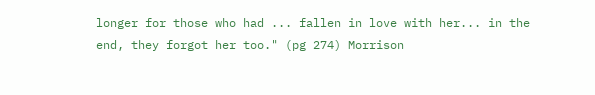longer for those who had ... fallen in love with her... in the end, they forgot her too." (pg 274) Morrison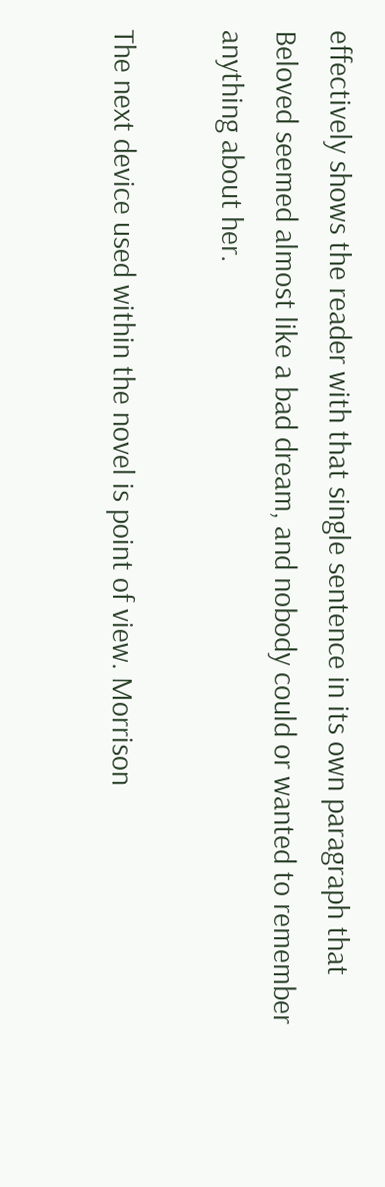effectively shows the reader with that single sentence in its own paragraph that Beloved seemed almost like a bad dream, and nobody could or wanted to remember anything about her.

The next device used within the novel is point of view. Morrison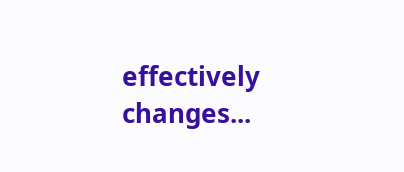effectively changes...